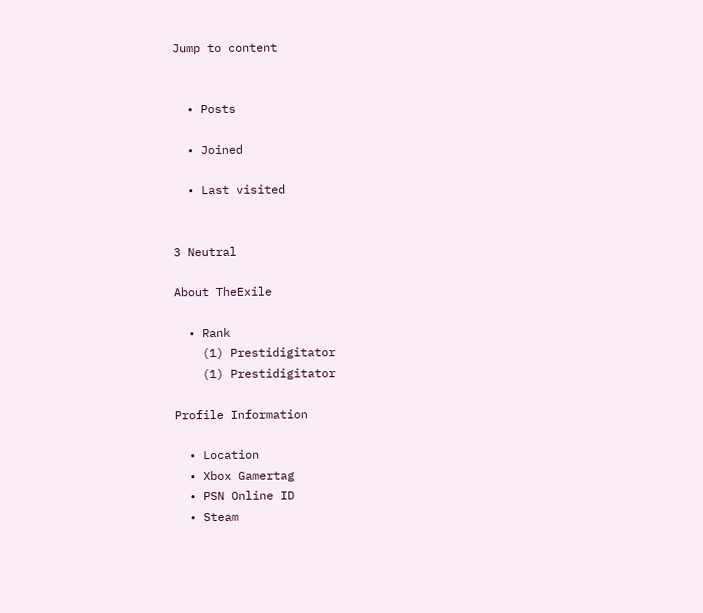Jump to content


  • Posts

  • Joined

  • Last visited


3 Neutral

About TheExile

  • Rank
    (1) Prestidigitator
    (1) Prestidigitator

Profile Information

  • Location
  • Xbox Gamertag
  • PSN Online ID
  • Steam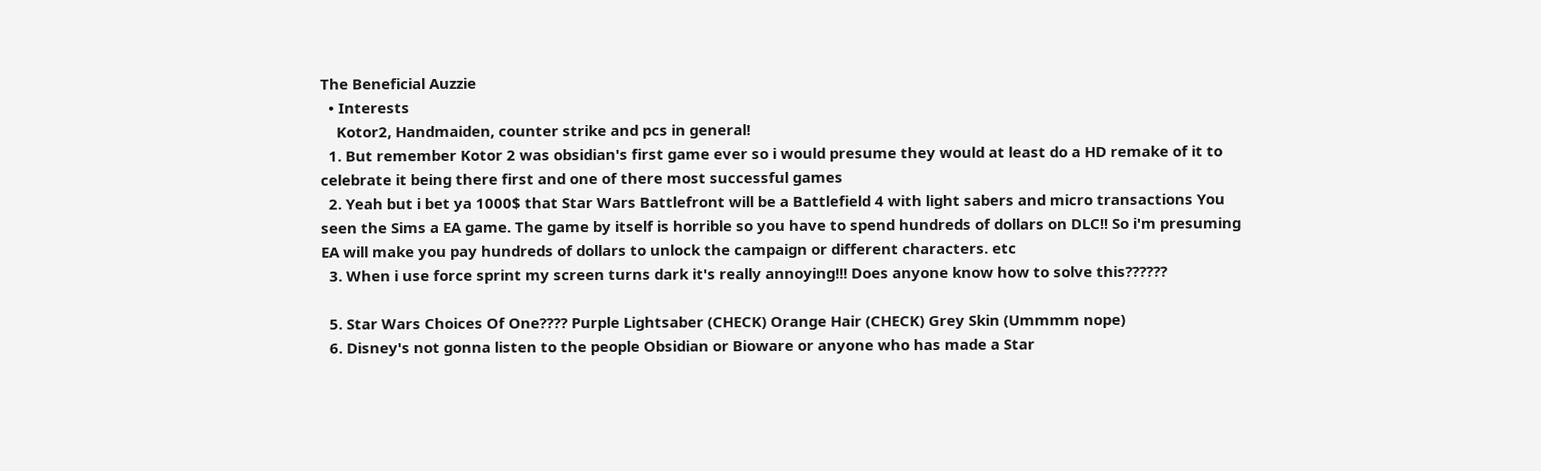The Beneficial Auzzie
  • Interests
    Kotor2, Handmaiden, counter strike and pcs in general!
  1. But remember Kotor 2 was obsidian's first game ever so i would presume they would at least do a HD remake of it to celebrate it being there first and one of there most successful games
  2. Yeah but i bet ya 1000$ that Star Wars Battlefront will be a Battlefield 4 with light sabers and micro transactions You seen the Sims a EA game. The game by itself is horrible so you have to spend hundreds of dollars on DLC!! So i'm presuming EA will make you pay hundreds of dollars to unlock the campaign or different characters. etc
  3. When i use force sprint my screen turns dark it's really annoying!!! Does anyone know how to solve this??????

  5. Star Wars Choices Of One???? Purple Lightsaber (CHECK) Orange Hair (CHECK) Grey Skin (Ummmm nope)
  6. Disney's not gonna listen to the people Obsidian or Bioware or anyone who has made a Star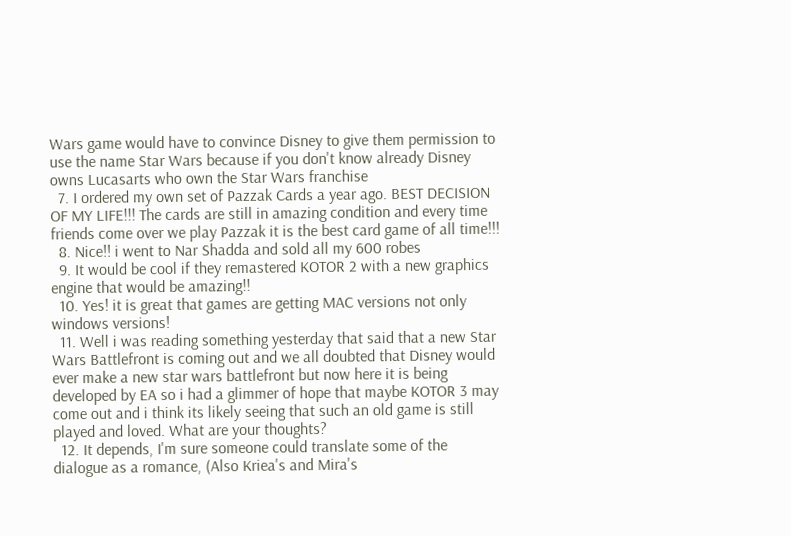Wars game would have to convince Disney to give them permission to use the name Star Wars because if you don't know already Disney owns Lucasarts who own the Star Wars franchise
  7. I ordered my own set of Pazzak Cards a year ago. BEST DECISION OF MY LIFE!!! The cards are still in amazing condition and every time friends come over we play Pazzak it is the best card game of all time!!!
  8. Nice!! i went to Nar Shadda and sold all my 600 robes
  9. It would be cool if they remastered KOTOR 2 with a new graphics engine that would be amazing!!
  10. Yes! it is great that games are getting MAC versions not only windows versions!
  11. Well i was reading something yesterday that said that a new Star Wars Battlefront is coming out and we all doubted that Disney would ever make a new star wars battlefront but now here it is being developed by EA so i had a glimmer of hope that maybe KOTOR 3 may come out and i think its likely seeing that such an old game is still played and loved. What are your thoughts?
  12. It depends, I'm sure someone could translate some of the dialogue as a romance, (Also Kriea's and Mira's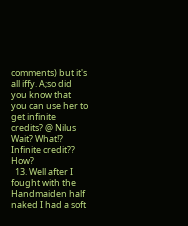comments) but it's all iffy. A;so did you know that you can use her to get infinite credits? @ Nilus Wait? What!? Infinite credit?? How?
  13. Well after I fought with the Handmaiden half naked I had a soft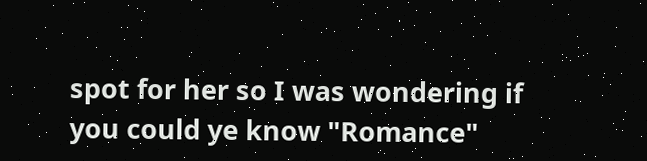spot for her so I was wondering if you could ye know "Romance"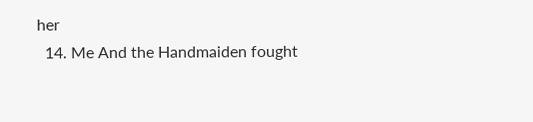her
  14. Me And the Handmaiden fought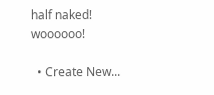half naked! woooooo!

  • Create New...